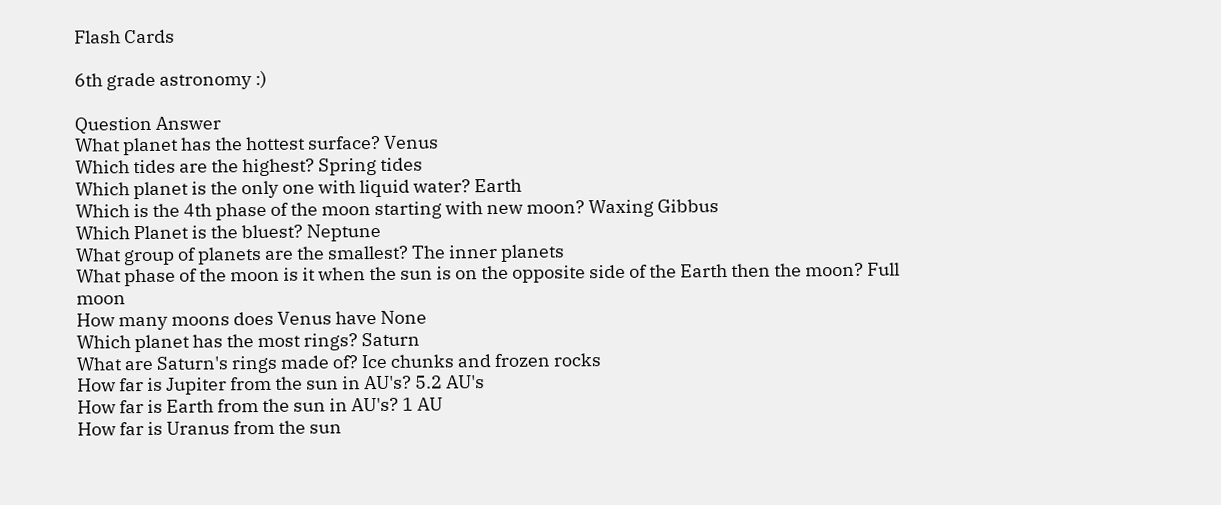Flash Cards

6th grade astronomy :)

Question Answer
What planet has the hottest surface? Venus
Which tides are the highest? Spring tides
Which planet is the only one with liquid water? Earth
Which is the 4th phase of the moon starting with new moon? Waxing Gibbus
Which Planet is the bluest? Neptune
What group of planets are the smallest? The inner planets
What phase of the moon is it when the sun is on the opposite side of the Earth then the moon? Full moon
How many moons does Venus have None
Which planet has the most rings? Saturn
What are Saturn's rings made of? Ice chunks and frozen rocks
How far is Jupiter from the sun in AU's? 5.2 AU's
How far is Earth from the sun in AU's? 1 AU
How far is Uranus from the sun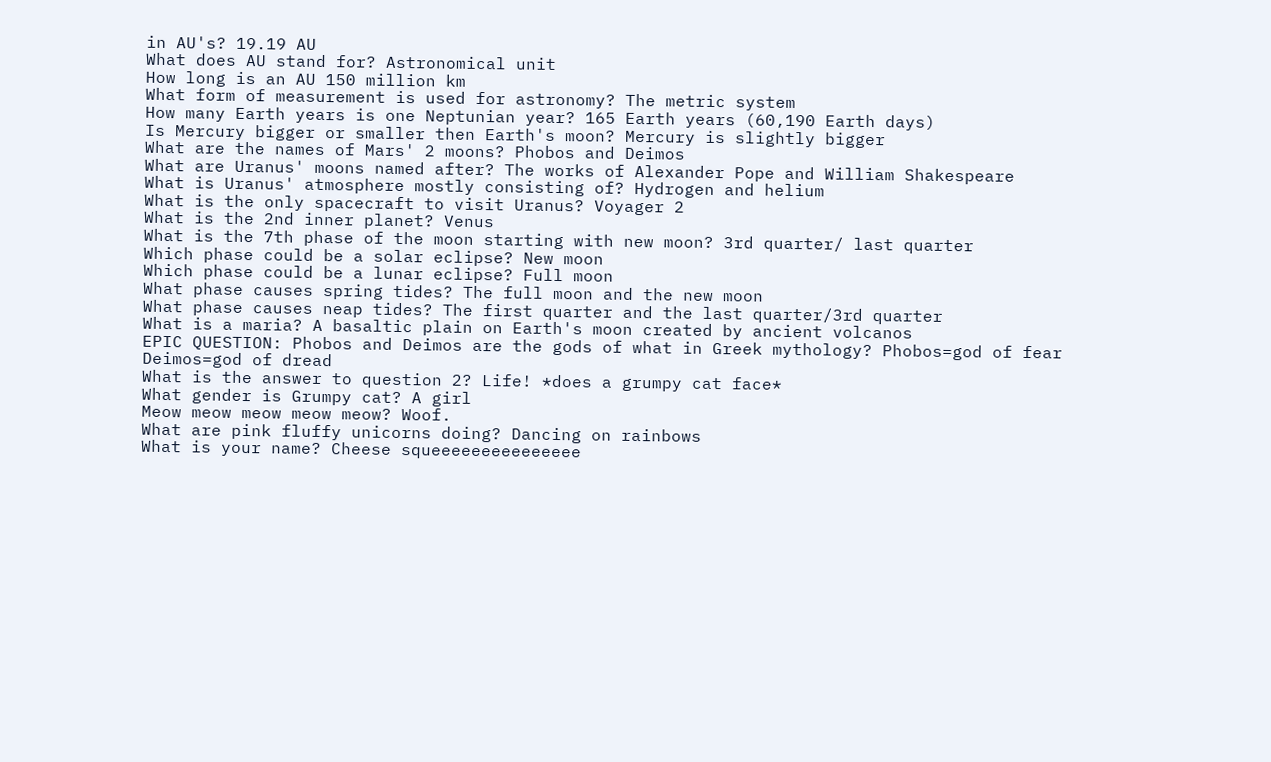in AU's? 19.19 AU
What does AU stand for? Astronomical unit
How long is an AU 150 million km
What form of measurement is used for astronomy? The metric system
How many Earth years is one Neptunian year? 165 Earth years (60,190 Earth days)
Is Mercury bigger or smaller then Earth's moon? Mercury is slightly bigger
What are the names of Mars' 2 moons? Phobos and Deimos
What are Uranus' moons named after? The works of Alexander Pope and William Shakespeare
What is Uranus' atmosphere mostly consisting of? Hydrogen and helium
What is the only spacecraft to visit Uranus? Voyager 2
What is the 2nd inner planet? Venus
What is the 7th phase of the moon starting with new moon? 3rd quarter/ last quarter
Which phase could be a solar eclipse? New moon
Which phase could be a lunar eclipse? Full moon
What phase causes spring tides? The full moon and the new moon
What phase causes neap tides? The first quarter and the last quarter/3rd quarter
What is a maria? A basaltic plain on Earth's moon created by ancient volcanos
EPIC QUESTION: Phobos and Deimos are the gods of what in Greek mythology? Phobos=god of fear
Deimos=god of dread
What is the answer to question 2? Life! *does a grumpy cat face*
What gender is Grumpy cat? A girl
Meow meow meow meow meow? Woof.
What are pink fluffy unicorns doing? Dancing on rainbows
What is your name? Cheese squeeeeeeeeeeeeeee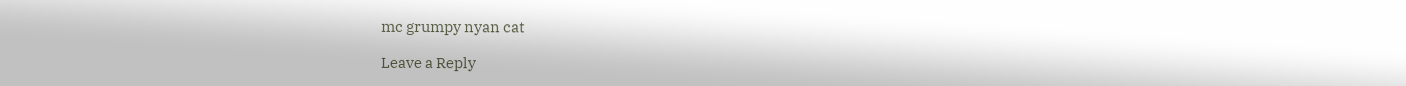mc grumpy nyan cat

Leave a Reply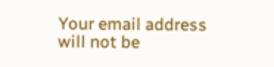Your email address will not be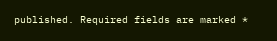published. Required fields are marked *